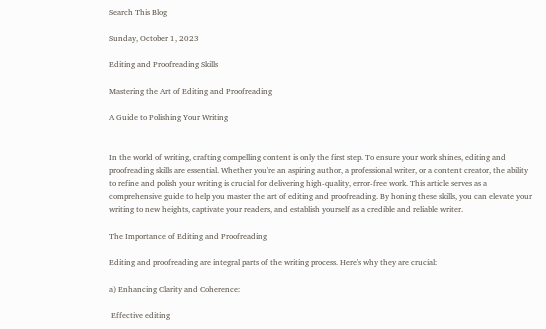Search This Blog

Sunday, October 1, 2023

Editing and Proofreading Skills

Mastering the Art of Editing and Proofreading

A Guide to Polishing Your Writing


In the world of writing, crafting compelling content is only the first step. To ensure your work shines, editing and proofreading skills are essential. Whether you're an aspiring author, a professional writer, or a content creator, the ability to refine and polish your writing is crucial for delivering high-quality, error-free work. This article serves as a comprehensive guide to help you master the art of editing and proofreading. By honing these skills, you can elevate your writing to new heights, captivate your readers, and establish yourself as a credible and reliable writer.

The Importance of Editing and Proofreading

Editing and proofreading are integral parts of the writing process. Here's why they are crucial:

a) Enhancing Clarity and Coherence:

 Effective editing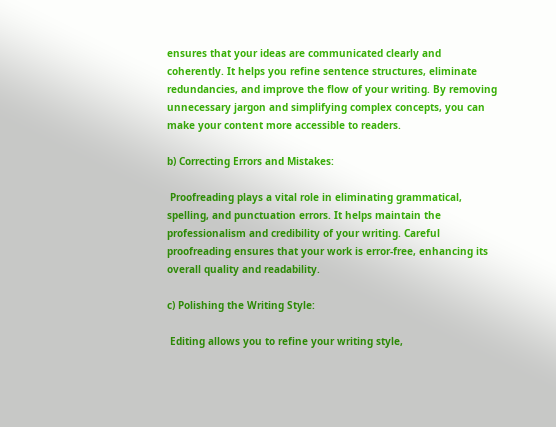ensures that your ideas are communicated clearly and coherently. It helps you refine sentence structures, eliminate redundancies, and improve the flow of your writing. By removing unnecessary jargon and simplifying complex concepts, you can make your content more accessible to readers.

b) Correcting Errors and Mistakes:

 Proofreading plays a vital role in eliminating grammatical, spelling, and punctuation errors. It helps maintain the professionalism and credibility of your writing. Careful proofreading ensures that your work is error-free, enhancing its overall quality and readability.

c) Polishing the Writing Style:

 Editing allows you to refine your writing style,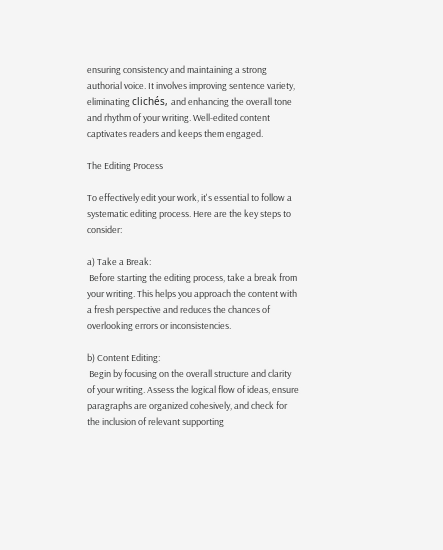ensuring consistency and maintaining a strong authorial voice. It involves improving sentence variety, eliminating clichés, and enhancing the overall tone and rhythm of your writing. Well-edited content captivates readers and keeps them engaged.

The Editing Process

To effectively edit your work, it's essential to follow a systematic editing process. Here are the key steps to consider:

a) Take a Break:
 Before starting the editing process, take a break from your writing. This helps you approach the content with a fresh perspective and reduces the chances of overlooking errors or inconsistencies.

b) Content Editing:
 Begin by focusing on the overall structure and clarity of your writing. Assess the logical flow of ideas, ensure paragraphs are organized cohesively, and check for the inclusion of relevant supporting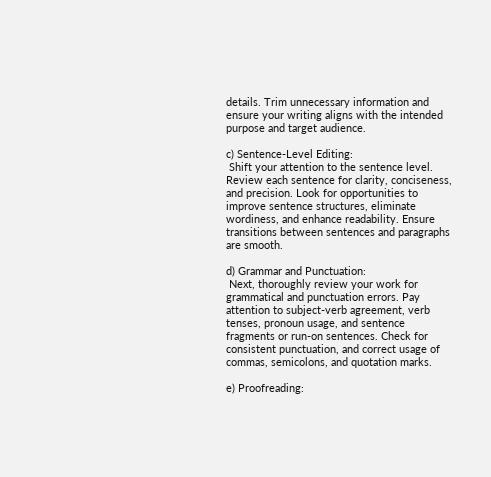details. Trim unnecessary information and ensure your writing aligns with the intended purpose and target audience.

c) Sentence-Level Editing:
 Shift your attention to the sentence level. Review each sentence for clarity, conciseness, and precision. Look for opportunities to improve sentence structures, eliminate wordiness, and enhance readability. Ensure transitions between sentences and paragraphs are smooth.

d) Grammar and Punctuation:
 Next, thoroughly review your work for grammatical and punctuation errors. Pay attention to subject-verb agreement, verb tenses, pronoun usage, and sentence fragments or run-on sentences. Check for consistent punctuation, and correct usage of commas, semicolons, and quotation marks.

e) Proofreading: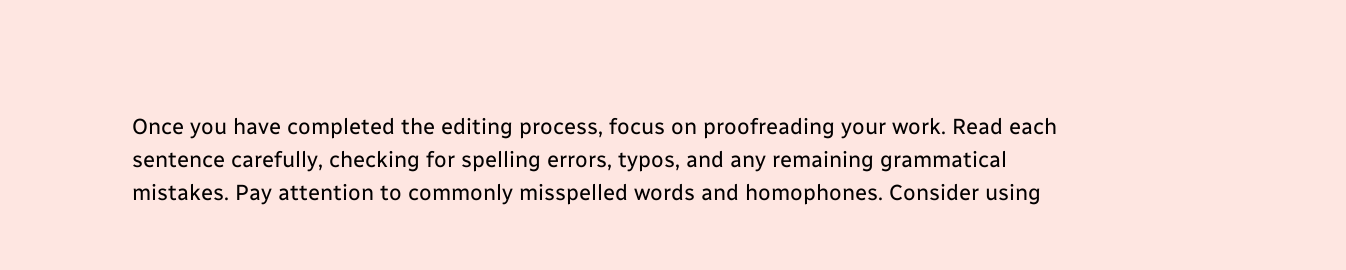Once you have completed the editing process, focus on proofreading your work. Read each sentence carefully, checking for spelling errors, typos, and any remaining grammatical mistakes. Pay attention to commonly misspelled words and homophones. Consider using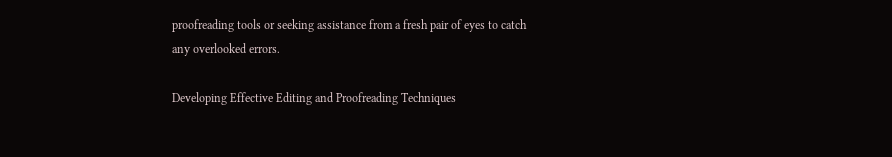proofreading tools or seeking assistance from a fresh pair of eyes to catch any overlooked errors.

Developing Effective Editing and Proofreading Techniques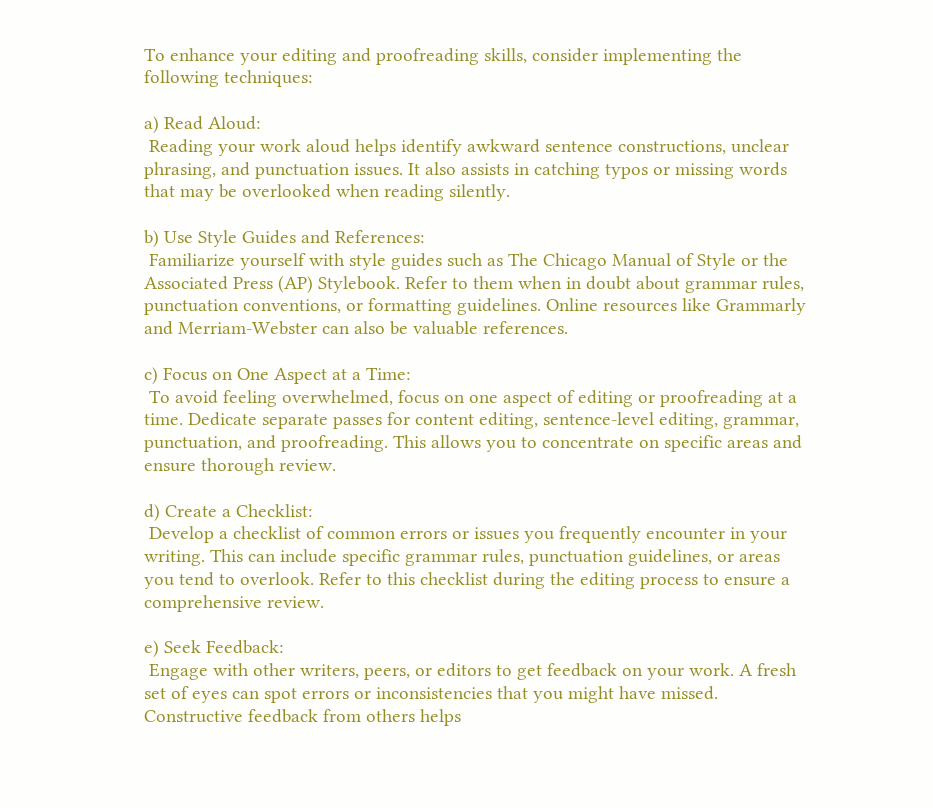To enhance your editing and proofreading skills, consider implementing the following techniques:

a) Read Aloud:
 Reading your work aloud helps identify awkward sentence constructions, unclear phrasing, and punctuation issues. It also assists in catching typos or missing words that may be overlooked when reading silently.

b) Use Style Guides and References:
 Familiarize yourself with style guides such as The Chicago Manual of Style or the Associated Press (AP) Stylebook. Refer to them when in doubt about grammar rules, punctuation conventions, or formatting guidelines. Online resources like Grammarly and Merriam-Webster can also be valuable references.

c) Focus on One Aspect at a Time:
 To avoid feeling overwhelmed, focus on one aspect of editing or proofreading at a time. Dedicate separate passes for content editing, sentence-level editing, grammar, punctuation, and proofreading. This allows you to concentrate on specific areas and ensure thorough review.

d) Create a Checklist:
 Develop a checklist of common errors or issues you frequently encounter in your writing. This can include specific grammar rules, punctuation guidelines, or areas you tend to overlook. Refer to this checklist during the editing process to ensure a comprehensive review.

e) Seek Feedback:
 Engage with other writers, peers, or editors to get feedback on your work. A fresh set of eyes can spot errors or inconsistencies that you might have missed. Constructive feedback from others helps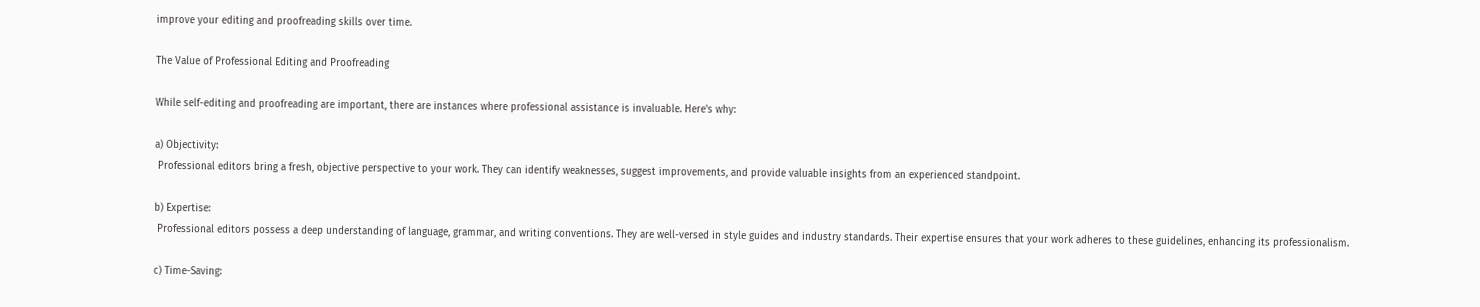improve your editing and proofreading skills over time.

The Value of Professional Editing and Proofreading

While self-editing and proofreading are important, there are instances where professional assistance is invaluable. Here's why:

a) Objectivity:
 Professional editors bring a fresh, objective perspective to your work. They can identify weaknesses, suggest improvements, and provide valuable insights from an experienced standpoint.

b) Expertise:
 Professional editors possess a deep understanding of language, grammar, and writing conventions. They are well-versed in style guides and industry standards. Their expertise ensures that your work adheres to these guidelines, enhancing its professionalism.

c) Time-Saving: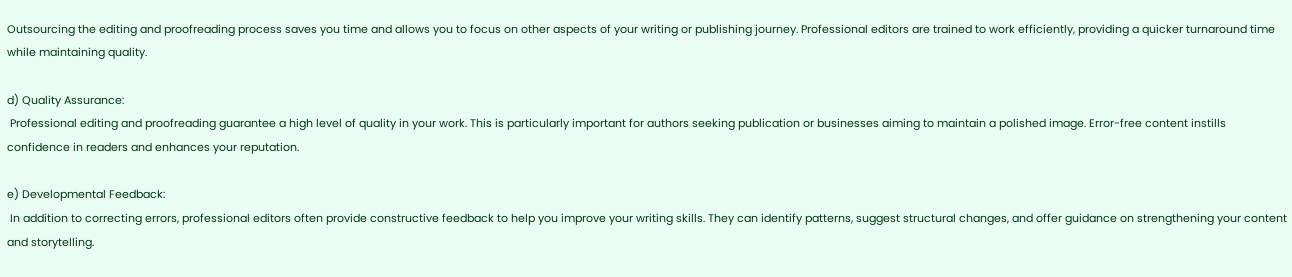Outsourcing the editing and proofreading process saves you time and allows you to focus on other aspects of your writing or publishing journey. Professional editors are trained to work efficiently, providing a quicker turnaround time while maintaining quality.

d) Quality Assurance:
 Professional editing and proofreading guarantee a high level of quality in your work. This is particularly important for authors seeking publication or businesses aiming to maintain a polished image. Error-free content instills confidence in readers and enhances your reputation.

e) Developmental Feedback:
 In addition to correcting errors, professional editors often provide constructive feedback to help you improve your writing skills. They can identify patterns, suggest structural changes, and offer guidance on strengthening your content and storytelling.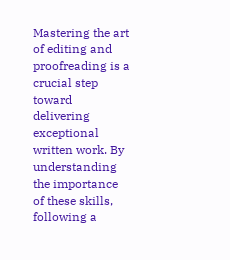Mastering the art of editing and proofreading is a crucial step toward delivering exceptional written work. By understanding the importance of these skills, following a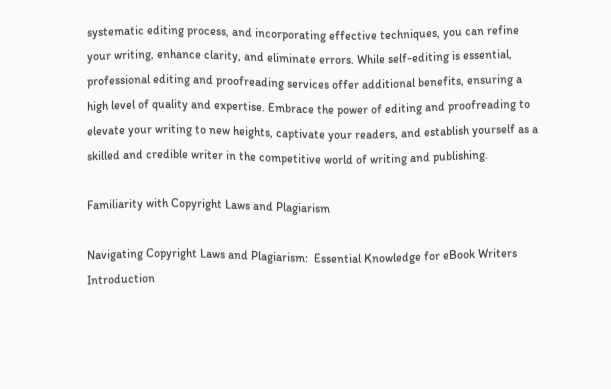systematic editing process, and incorporating effective techniques, you can refine your writing, enhance clarity, and eliminate errors. While self-editing is essential, professional editing and proofreading services offer additional benefits, ensuring a high level of quality and expertise. Embrace the power of editing and proofreading to elevate your writing to new heights, captivate your readers, and establish yourself as a skilled and credible writer in the competitive world of writing and publishing.

Familiarity with Copyright Laws and Plagiarism

Navigating Copyright Laws and Plagiarism:  Essential Knowledge for eBook Writers Introduction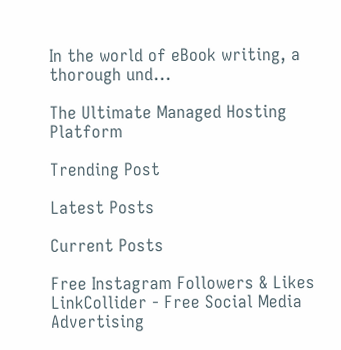In the world of eBook writing, a thorough und...

The Ultimate Managed Hosting Platform

Trending Post

Latest Posts

Current Posts

Free Instagram Followers & Likes
LinkCollider - Free Social Media Advertising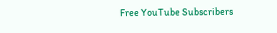Free YouTube Subscribers